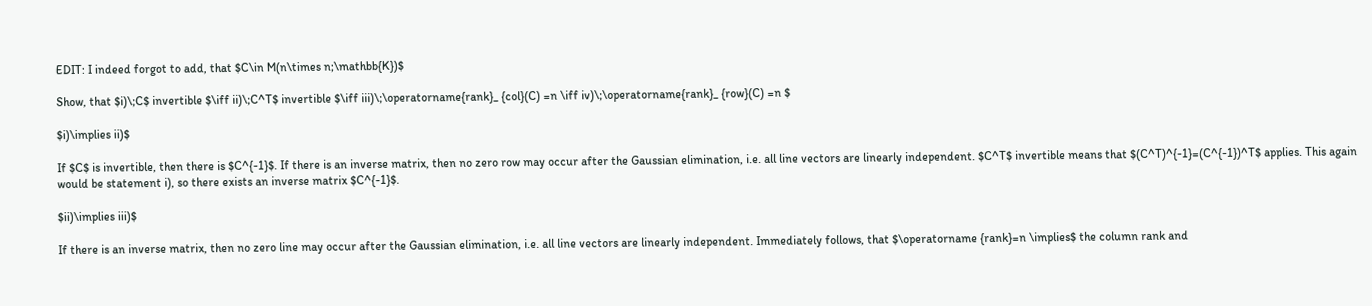EDIT: I indeed forgot to add, that $C\in M(n\times n;\mathbb{K})$

Show, that $i)\;C$ invertible $\iff ii)\;C^T$ invertible $\iff iii)\;\operatorname{rank}_ {col}(C) =n \iff iv)\;\operatorname{rank}_ {row}(C) =n $

$i)\implies ii)$

If $C$ is invertible, then there is $C^{-1}$. If there is an inverse matrix, then no zero row may occur after the Gaussian elimination, i.e. all line vectors are linearly independent. $C^T$ invertible means that $(C^T)^{-1}=(C^{-1})^T$ applies. This again would be statement i), so there exists an inverse matrix $C^{-1}$.

$ii)\implies iii)$

If there is an inverse matrix, then no zero line may occur after the Gaussian elimination, i.e. all line vectors are linearly independent. Immediately follows, that $\operatorname {rank}=n \implies$ the column rank and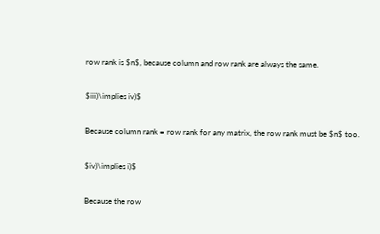row rank is $n$, because column and row rank are always the same.

$iii)\implies iv)$

Because column rank = row rank for any matrix, the row rank must be $n$ too.

$iv)\implies i)$

Because the row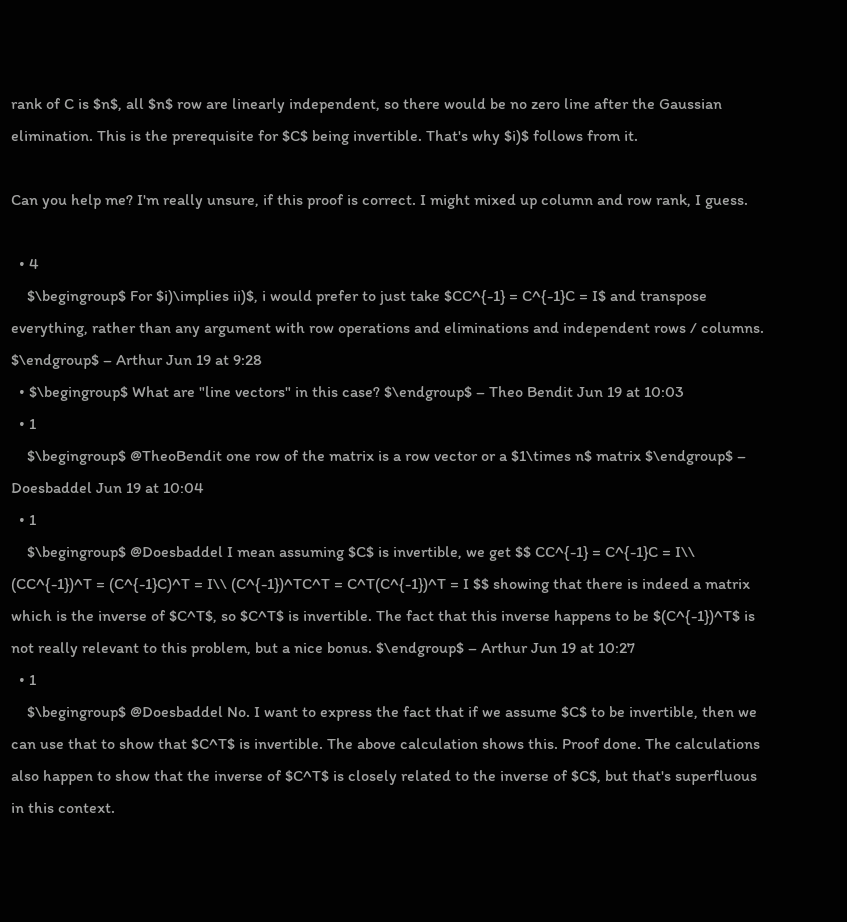rank of C is $n$, all $n$ row are linearly independent, so there would be no zero line after the Gaussian elimination. This is the prerequisite for $C$ being invertible. That's why $i)$ follows from it.

Can you help me? I'm really unsure, if this proof is correct. I might mixed up column and row rank, I guess.

  • 4
    $\begingroup$ For $i)\implies ii)$, i would prefer to just take $CC^{-1} = C^{-1}C = I$ and transpose everything, rather than any argument with row operations and eliminations and independent rows / columns. $\endgroup$ – Arthur Jun 19 at 9:28
  • $\begingroup$ What are "line vectors" in this case? $\endgroup$ – Theo Bendit Jun 19 at 10:03
  • 1
    $\begingroup$ @TheoBendit one row of the matrix is a row vector or a $1\times n$ matrix $\endgroup$ – Doesbaddel Jun 19 at 10:04
  • 1
    $\begingroup$ @Doesbaddel I mean assuming $C$ is invertible, we get $$ CC^{-1} = C^{-1}C = I\\ (CC^{-1})^T = (C^{-1}C)^T = I\\ (C^{-1})^TC^T = C^T(C^{-1})^T = I $$ showing that there is indeed a matrix which is the inverse of $C^T$, so $C^T$ is invertible. The fact that this inverse happens to be $(C^{-1})^T$ is not really relevant to this problem, but a nice bonus. $\endgroup$ – Arthur Jun 19 at 10:27
  • 1
    $\begingroup$ @Doesbaddel No. I want to express the fact that if we assume $C$ to be invertible, then we can use that to show that $C^T$ is invertible. The above calculation shows this. Proof done. The calculations also happen to show that the inverse of $C^T$ is closely related to the inverse of $C$, but that's superfluous in this context.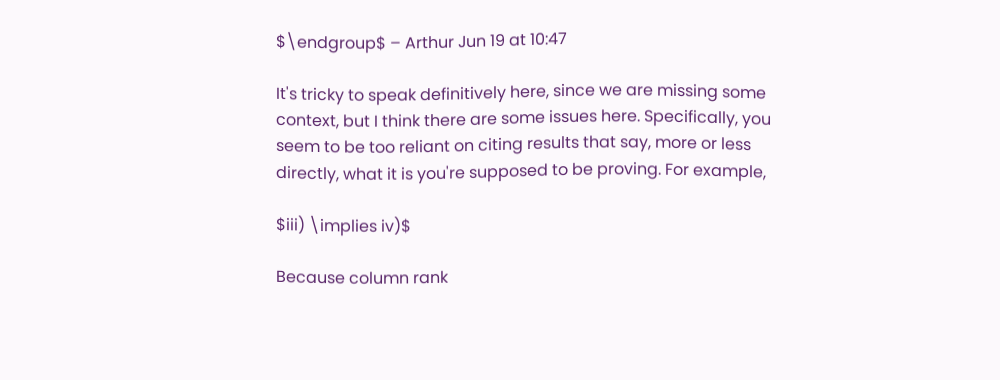$\endgroup$ – Arthur Jun 19 at 10:47

It's tricky to speak definitively here, since we are missing some context, but I think there are some issues here. Specifically, you seem to be too reliant on citing results that say, more or less directly, what it is you're supposed to be proving. For example,

$iii) \implies iv)$

Because column rank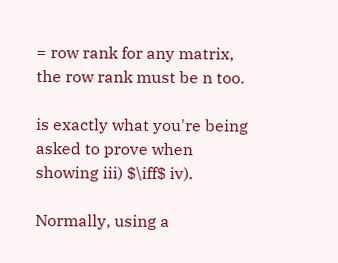= row rank for any matrix, the row rank must be n too.

is exactly what you're being asked to prove when showing iii) $\iff$ iv).

Normally, using a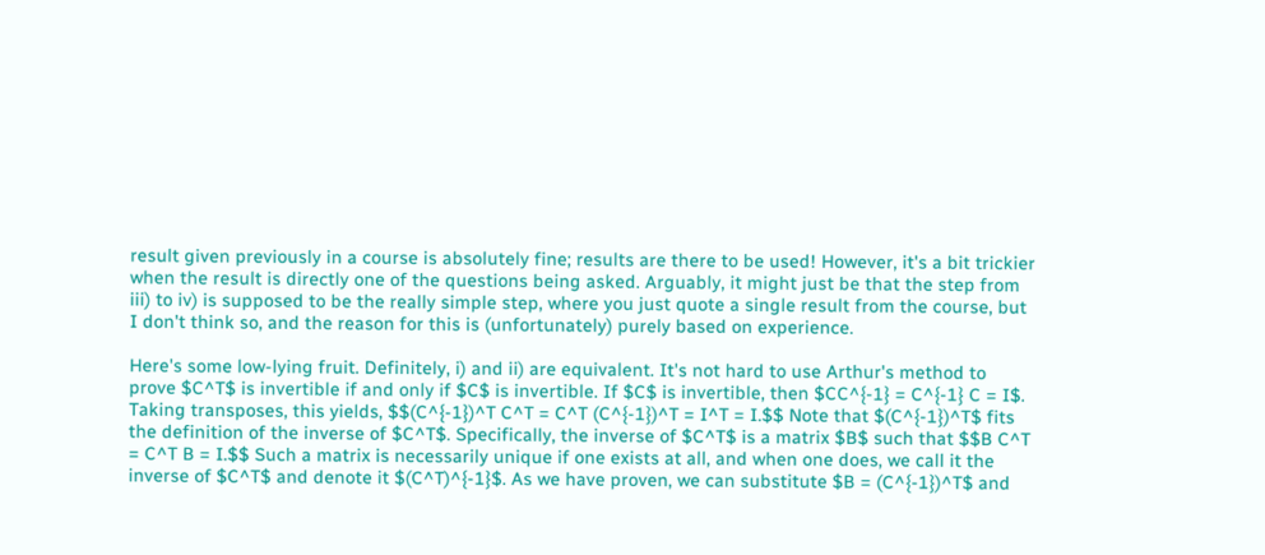result given previously in a course is absolutely fine; results are there to be used! However, it's a bit trickier when the result is directly one of the questions being asked. Arguably, it might just be that the step from iii) to iv) is supposed to be the really simple step, where you just quote a single result from the course, but I don't think so, and the reason for this is (unfortunately) purely based on experience.

Here's some low-lying fruit. Definitely, i) and ii) are equivalent. It's not hard to use Arthur's method to prove $C^T$ is invertible if and only if $C$ is invertible. If $C$ is invertible, then $CC^{-1} = C^{-1} C = I$. Taking transposes, this yields, $$(C^{-1})^T C^T = C^T (C^{-1})^T = I^T = I.$$ Note that $(C^{-1})^T$ fits the definition of the inverse of $C^T$. Specifically, the inverse of $C^T$ is a matrix $B$ such that $$B C^T = C^T B = I.$$ Such a matrix is necessarily unique if one exists at all, and when one does, we call it the inverse of $C^T$ and denote it $(C^T)^{-1}$. As we have proven, we can substitute $B = (C^{-1})^T$ and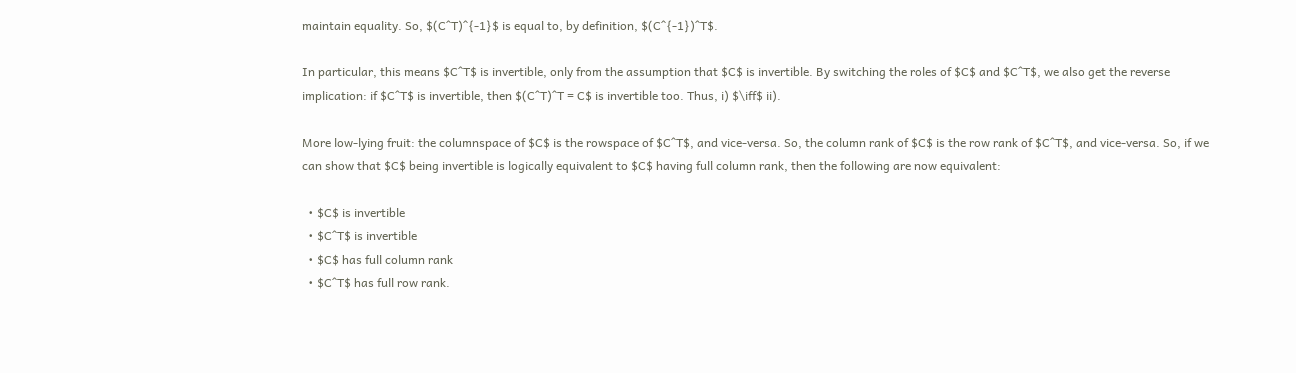maintain equality. So, $(C^T)^{-1}$ is equal to, by definition, $(C^{-1})^T$.

In particular, this means $C^T$ is invertible, only from the assumption that $C$ is invertible. By switching the roles of $C$ and $C^T$, we also get the reverse implication: if $C^T$ is invertible, then $(C^T)^T = C$ is invertible too. Thus, i) $\iff$ ii).

More low-lying fruit: the columnspace of $C$ is the rowspace of $C^T$, and vice-versa. So, the column rank of $C$ is the row rank of $C^T$, and vice-versa. So, if we can show that $C$ being invertible is logically equivalent to $C$ having full column rank, then the following are now equivalent:

  • $C$ is invertible
  • $C^T$ is invertible
  • $C$ has full column rank
  • $C^T$ has full row rank.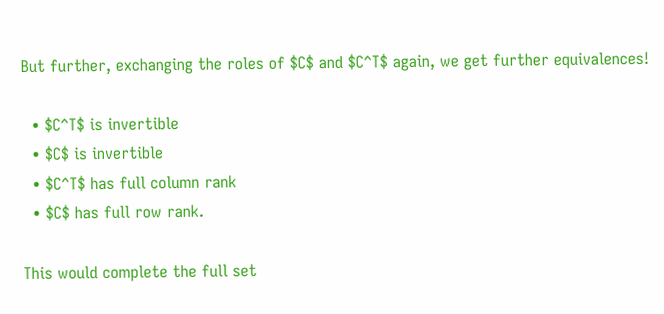But further, exchanging the roles of $C$ and $C^T$ again, we get further equivalences!

  • $C^T$ is invertible
  • $C$ is invertible
  • $C^T$ has full column rank
  • $C$ has full row rank.

This would complete the full set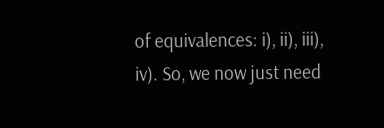of equivalences: i), ii), iii), iv). So, we now just need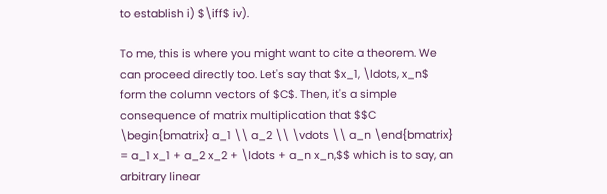to establish i) $\iff$ iv).

To me, this is where you might want to cite a theorem. We can proceed directly too. Let's say that $x_1, \ldots, x_n$ form the column vectors of $C$. Then, it's a simple consequence of matrix multiplication that $$C \begin{bmatrix} a_1 \\ a_2 \\ \vdots \\ a_n \end{bmatrix} = a_1 x_1 + a_2 x_2 + \ldots + a_n x_n,$$ which is to say, an arbitrary linear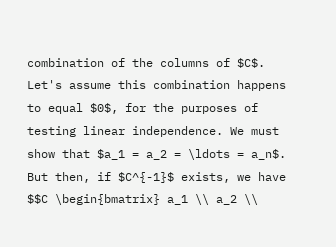combination of the columns of $C$. Let's assume this combination happens to equal $0$, for the purposes of testing linear independence. We must show that $a_1 = a_2 = \ldots = a_n$. But then, if $C^{-1}$ exists, we have $$C \begin{bmatrix} a_1 \\ a_2 \\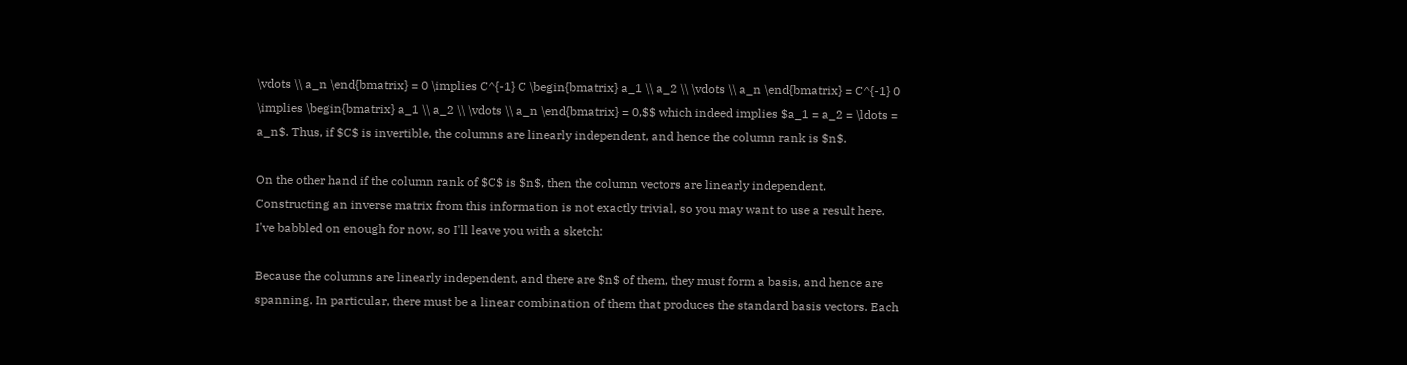\vdots \\ a_n \end{bmatrix} = 0 \implies C^{-1} C \begin{bmatrix} a_1 \\ a_2 \\ \vdots \\ a_n \end{bmatrix} = C^{-1} 0 \implies \begin{bmatrix} a_1 \\ a_2 \\ \vdots \\ a_n \end{bmatrix} = 0,$$ which indeed implies $a_1 = a_2 = \ldots = a_n$. Thus, if $C$ is invertible, the columns are linearly independent, and hence the column rank is $n$.

On the other hand if the column rank of $C$ is $n$, then the column vectors are linearly independent. Constructing an inverse matrix from this information is not exactly trivial, so you may want to use a result here. I've babbled on enough for now, so I'll leave you with a sketch:

Because the columns are linearly independent, and there are $n$ of them, they must form a basis, and hence are spanning. In particular, there must be a linear combination of them that produces the standard basis vectors. Each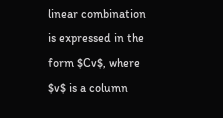linear combination is expressed in the form $Cv$, where $v$ is a column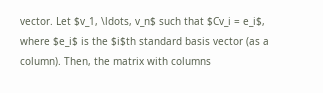vector. Let $v_1, \ldots, v_n$ such that $Cv_i = e_i$, where $e_i$ is the $i$th standard basis vector (as a column). Then, the matrix with columns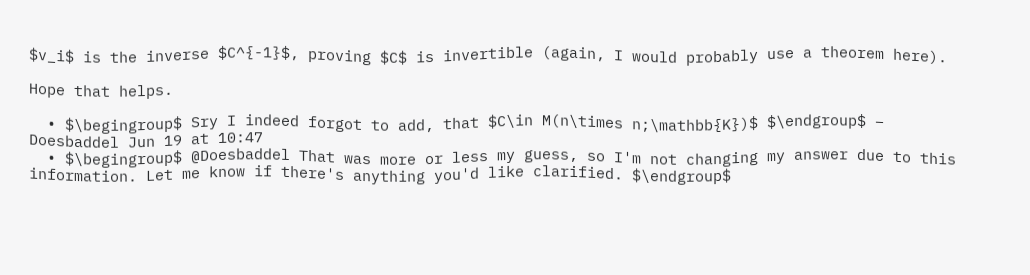$v_i$ is the inverse $C^{-1}$, proving $C$ is invertible (again, I would probably use a theorem here).

Hope that helps.

  • $\begingroup$ Sry I indeed forgot to add, that $C\in M(n\times n;\mathbb{K})$ $\endgroup$ – Doesbaddel Jun 19 at 10:47
  • $\begingroup$ @Doesbaddel That was more or less my guess, so I'm not changing my answer due to this information. Let me know if there's anything you'd like clarified. $\endgroup$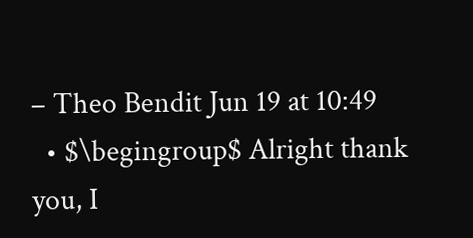– Theo Bendit Jun 19 at 10:49
  • $\begingroup$ Alright thank you, I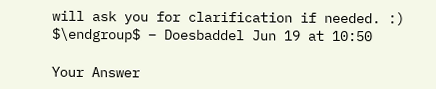will ask you for clarification if needed. :) $\endgroup$ – Doesbaddel Jun 19 at 10:50

Your Answer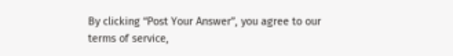By clicking “Post Your Answer”, you agree to our terms of service,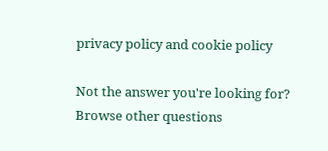privacy policy and cookie policy

Not the answer you're looking for? Browse other questions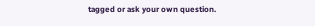tagged or ask your own question.